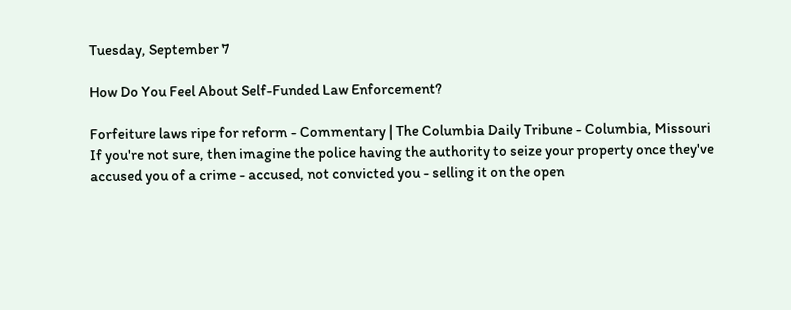Tuesday, September 7

How Do You Feel About Self-Funded Law Enforcement?

Forfeiture laws ripe for reform - Commentary | The Columbia Daily Tribune - Columbia, Missouri
If you're not sure, then imagine the police having the authority to seize your property once they've accused you of a crime - accused, not convicted you - selling it on the open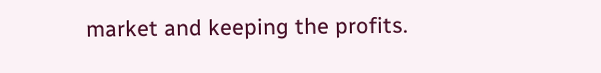market and keeping the profits.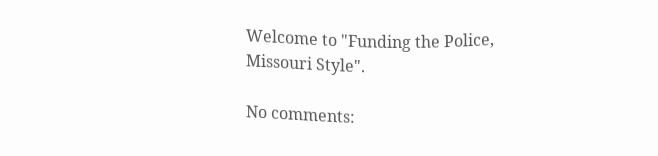Welcome to "Funding the Police, Missouri Style".

No comments: